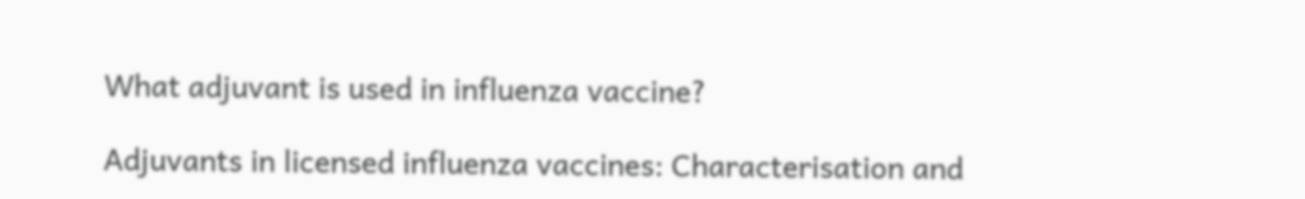What adjuvant is used in influenza vaccine?

Adjuvants in licensed influenza vaccines: Characterisation and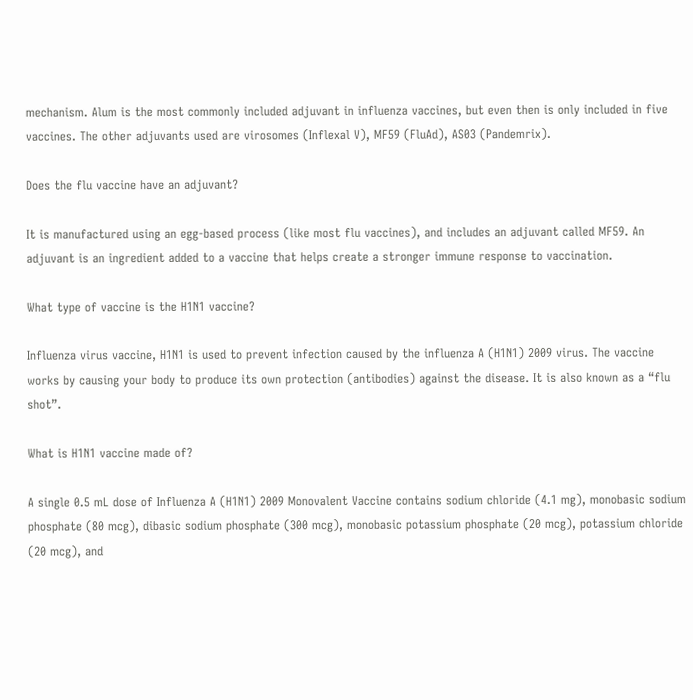mechanism. Alum is the most commonly included adjuvant in influenza vaccines, but even then is only included in five vaccines. The other adjuvants used are virosomes (Inflexal V), MF59 (FluAd), AS03 (Pandemrix).

Does the flu vaccine have an adjuvant?

It is manufactured using an egg-based process (like most flu vaccines), and includes an adjuvant called MF59. An adjuvant is an ingredient added to a vaccine that helps create a stronger immune response to vaccination.

What type of vaccine is the H1N1 vaccine?

Influenza virus vaccine, H1N1 is used to prevent infection caused by the influenza A (H1N1) 2009 virus. The vaccine works by causing your body to produce its own protection (antibodies) against the disease. It is also known as a “flu shot”.

What is H1N1 vaccine made of?

A single 0.5 mL dose of Influenza A (H1N1) 2009 Monovalent Vaccine contains sodium chloride (4.1 mg), monobasic sodium phosphate (80 mcg), dibasic sodium phosphate (300 mcg), monobasic potassium phosphate (20 mcg), potassium chloride (20 mcg), and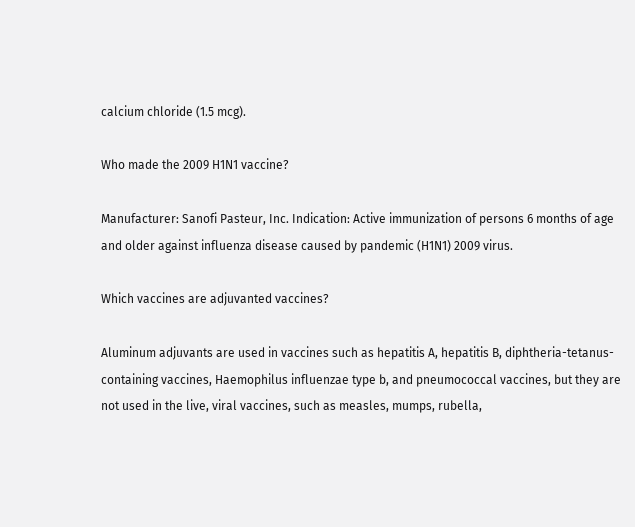calcium chloride (1.5 mcg).

Who made the 2009 H1N1 vaccine?

Manufacturer: Sanofi Pasteur, Inc. Indication: Active immunization of persons 6 months of age and older against influenza disease caused by pandemic (H1N1) 2009 virus.

Which vaccines are adjuvanted vaccines?

Aluminum adjuvants are used in vaccines such as hepatitis A, hepatitis B, diphtheria-tetanus-containing vaccines, Haemophilus influenzae type b, and pneumococcal vaccines, but they are not used in the live, viral vaccines, such as measles, mumps, rubella,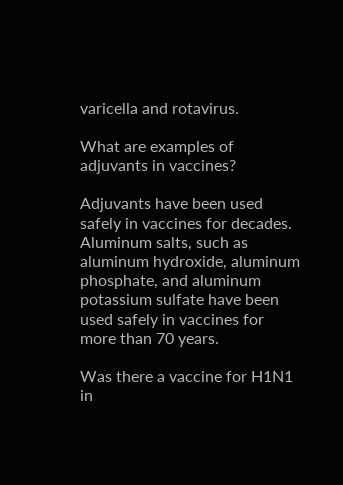varicella and rotavirus.

What are examples of adjuvants in vaccines?

Adjuvants have been used safely in vaccines for decades. Aluminum salts, such as aluminum hydroxide, aluminum phosphate, and aluminum potassium sulfate have been used safely in vaccines for more than 70 years.

Was there a vaccine for H1N1 in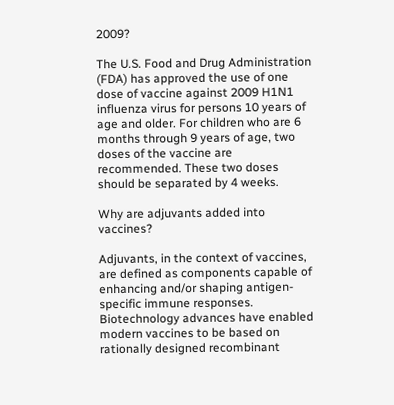2009?

The U.S. Food and Drug Administration (FDA) has approved the use of one dose of vaccine against 2009 H1N1 influenza virus for persons 10 years of age and older. For children who are 6 months through 9 years of age, two doses of the vaccine are recommended. These two doses should be separated by 4 weeks.

Why are adjuvants added into vaccines?

Adjuvants, in the context of vaccines, are defined as components capable of enhancing and/or shaping antigen-specific immune responses. Biotechnology advances have enabled modern vaccines to be based on rationally designed recombinant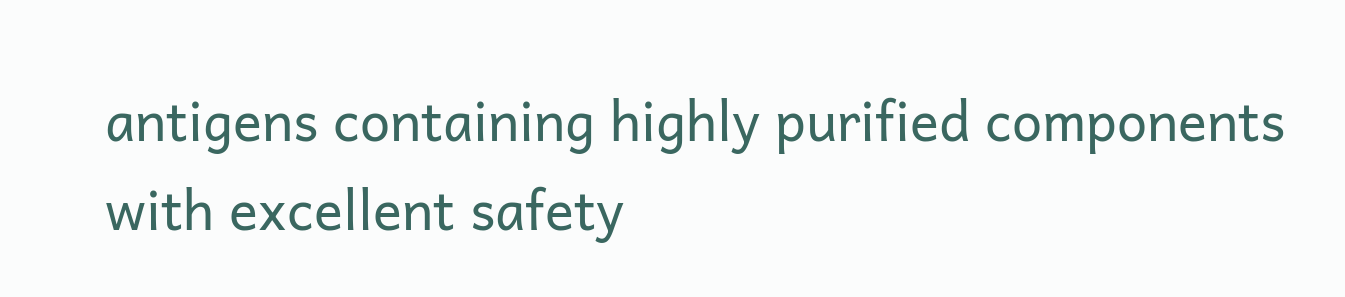antigens containing highly purified components with excellent safety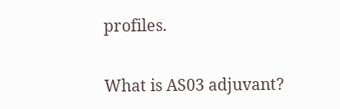profiles.

What is AS03 adjuvant?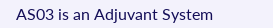AS03 is an Adjuvant System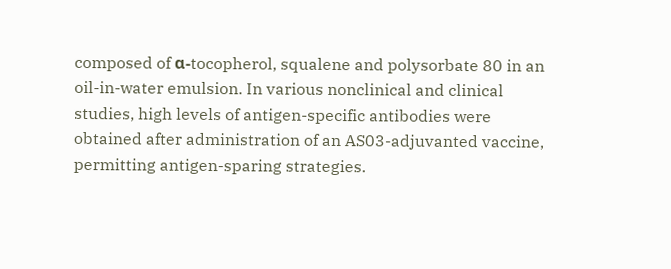composed of α-tocopherol, squalene and polysorbate 80 in an oil-in-water emulsion. In various nonclinical and clinical studies, high levels of antigen-specific antibodies were obtained after administration of an AS03-adjuvanted vaccine, permitting antigen-sparing strategies.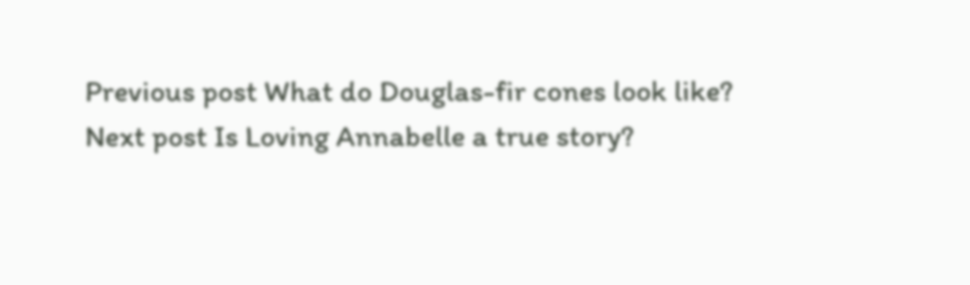Previous post What do Douglas-fir cones look like?
Next post Is Loving Annabelle a true story?